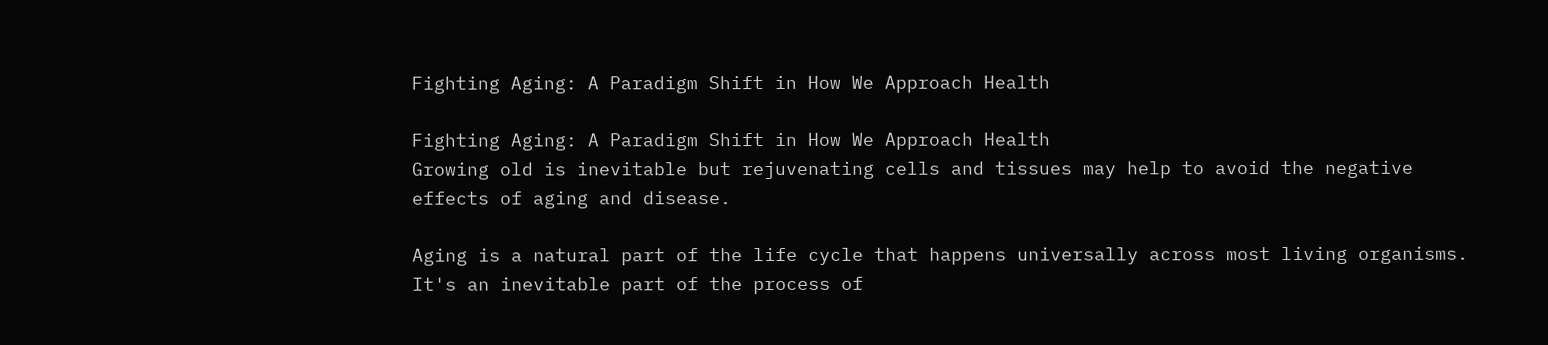Fighting Aging: A Paradigm Shift in How We Approach Health

Fighting Aging: A Paradigm Shift in How We Approach Health
Growing old is inevitable but rejuvenating cells and tissues may help to avoid the negative effects of aging and disease.

Aging is a natural part of the life cycle that happens universally across most living organisms. It's an inevitable part of the process of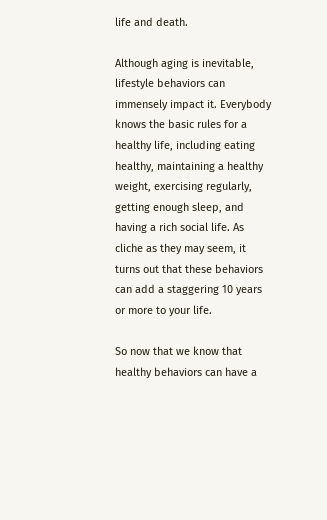life and death.

Although aging is inevitable, lifestyle behaviors can immensely impact it. Everybody knows the basic rules for a healthy life, including eating healthy, maintaining a healthy weight, exercising regularly, getting enough sleep, and having a rich social life. As cliche as they may seem, it turns out that these behaviors can add a staggering 10 years or more to your life.

So now that we know that healthy behaviors can have a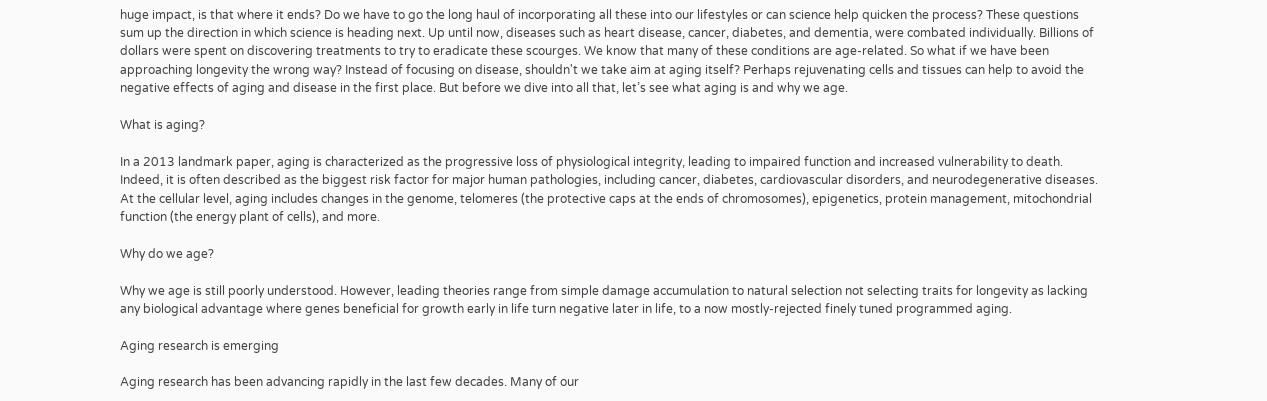huge impact, is that where it ends? Do we have to go the long haul of incorporating all these into our lifestyles or can science help quicken the process? These questions sum up the direction in which science is heading next. Up until now, diseases such as heart disease, cancer, diabetes, and dementia, were combated individually. Billions of dollars were spent on discovering treatments to try to eradicate these scourges. We know that many of these conditions are age-related. So what if we have been approaching longevity the wrong way? Instead of focusing on disease, shouldn't we take aim at aging itself? Perhaps rejuvenating cells and tissues can help to avoid the negative effects of aging and disease in the first place. But before we dive into all that, let’s see what aging is and why we age.

What is aging?

In a 2013 landmark paper, aging is characterized as the progressive loss of physiological integrity, leading to impaired function and increased vulnerability to death. Indeed, it is often described as the biggest risk factor for major human pathologies, including cancer, diabetes, cardiovascular disorders, and neurodegenerative diseases. At the cellular level, aging includes changes in the genome, telomeres (the protective caps at the ends of chromosomes), epigenetics, protein management, mitochondrial function (the energy plant of cells), and more.

Why do we age?

Why we age is still poorly understood. However, leading theories range from simple damage accumulation to natural selection not selecting traits for longevity as lacking any biological advantage where genes beneficial for growth early in life turn negative later in life, to a now mostly-rejected finely tuned programmed aging.

Aging research is emerging

Aging research has been advancing rapidly in the last few decades. Many of our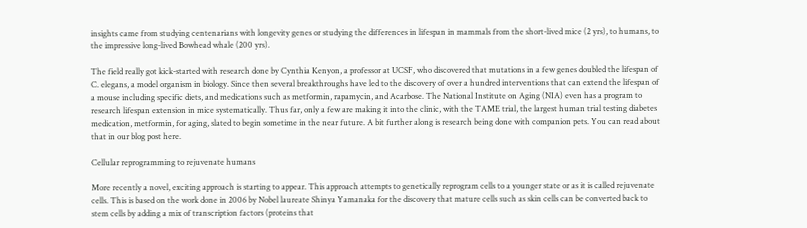insights came from studying centenarians with longevity genes or studying the differences in lifespan in mammals from the short-lived mice (2 yrs), to humans, to the impressive long-lived Bowhead whale (200 yrs).

The field really got kick-started with research done by Cynthia Kenyon, a professor at UCSF, who discovered that mutations in a few genes doubled the lifespan of  C. elegans, a model organism in biology. Since then several breakthroughs have led to the discovery of over a hundred interventions that can extend the lifespan of a mouse including specific diets, and medications such as metformin, rapamycin, and Acarbose. The National Institute on Aging (NIA) even has a program to research lifespan extension in mice systematically. Thus far, only a few are making it into the clinic, with the TAME trial, the largest human trial testing diabetes medication, metformin, for aging, slated to begin sometime in the near future. A bit further along is research being done with companion pets. You can read about that in our blog post here.

Cellular reprogramming to rejuvenate humans

More recently a novel, exciting approach is starting to appear. This approach attempts to genetically reprogram cells to a younger state or as it is called rejuvenate cells. This is based on the work done in 2006 by Nobel laureate Shinya Yamanaka for the discovery that mature cells such as skin cells can be converted back to stem cells by adding a mix of transcription factors (proteins that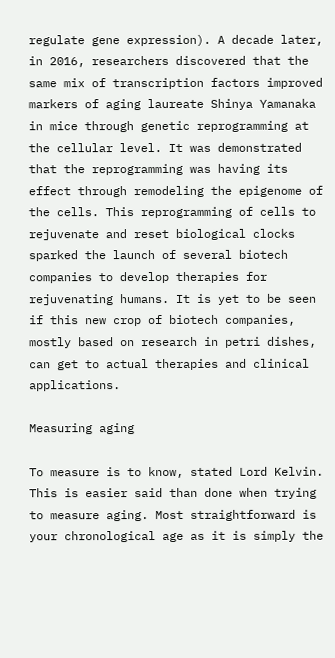regulate gene expression). A decade later, in 2016, researchers discovered that the same mix of transcription factors improved markers of aging laureate Shinya Yamanaka in mice through genetic reprogramming at the cellular level. It was demonstrated that the reprogramming was having its effect through remodeling the epigenome of the cells. This reprogramming of cells to rejuvenate and reset biological clocks sparked the launch of several biotech companies to develop therapies for rejuvenating humans. It is yet to be seen if this new crop of biotech companies, mostly based on research in petri dishes, can get to actual therapies and clinical applications.

Measuring aging

To measure is to know, stated Lord Kelvin. This is easier said than done when trying to measure aging. Most straightforward is your chronological age as it is simply the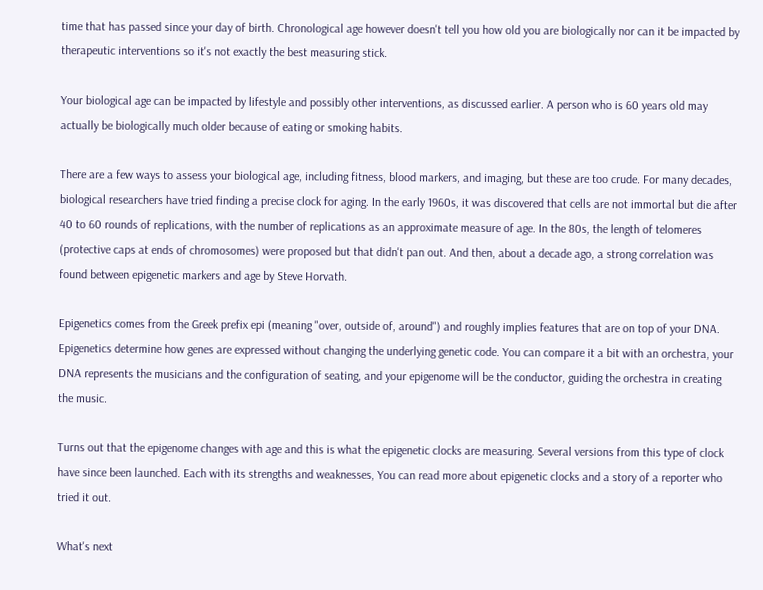time that has passed since your day of birth. Chronological age however doesn't tell you how old you are biologically nor can it be impacted by therapeutic interventions so it's not exactly the best measuring stick.

Your biological age can be impacted by lifestyle and possibly other interventions, as discussed earlier. A person who is 60 years old may actually be biologically much older because of eating or smoking habits.

There are a few ways to assess your biological age, including fitness, blood markers, and imaging, but these are too crude. For many decades, biological researchers have tried finding a precise clock for aging. In the early 1960s, it was discovered that cells are not immortal but die after 40 to 60 rounds of replications, with the number of replications as an approximate measure of age. In the 80s, the length of telomeres (protective caps at ends of chromosomes) were proposed but that didn't pan out. And then, about a decade ago, a strong correlation was found between epigenetic markers and age by Steve Horvath.

Epigenetics comes from the Greek prefix epi (meaning "over, outside of, around") and roughly implies features that are on top of your DNA. Epigenetics determine how genes are expressed without changing the underlying genetic code. You can compare it a bit with an orchestra, your DNA represents the musicians and the configuration of seating, and your epigenome will be the conductor, guiding the orchestra in creating the music.

Turns out that the epigenome changes with age and this is what the epigenetic clocks are measuring. Several versions from this type of clock have since been launched. Each with its strengths and weaknesses, You can read more about epigenetic clocks and a story of a reporter who tried it out.

What's next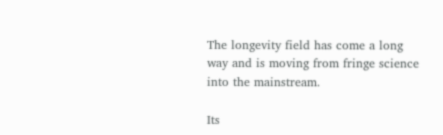The longevity field has come a long way and is moving from fringe science into the mainstream.

Its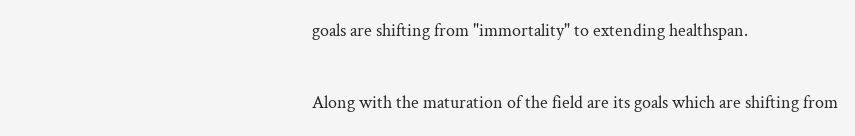goals are shifting from "immortality" to extending healthspan.

Along with the maturation of the field are its goals which are shifting from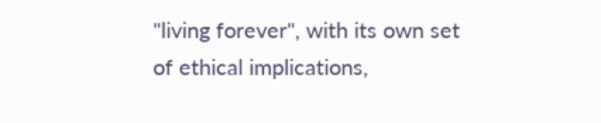"living forever", with its own set of ethical implications,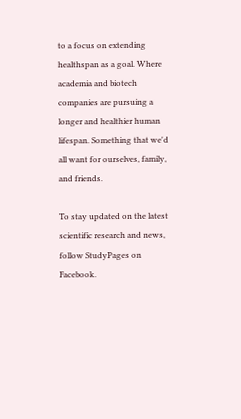to a focus on extending healthspan as a goal. Where academia and biotech companies are pursuing a longer and healthier human lifespan. Something that we'd all want for ourselves, family, and friends.

To stay updated on the latest scientific research and news, follow StudyPages on Facebook.